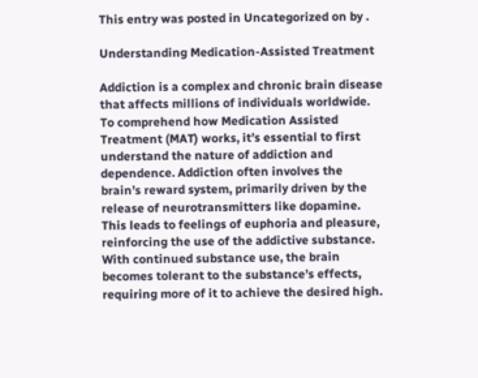This entry was posted in Uncategorized on by .

Understanding Medication-Assisted Treatment

Addiction is a complex and chronic brain disease that affects millions of individuals worldwide. To comprehend how Medication Assisted Treatment (MAT) works, it’s essential to first understand the nature of addiction and dependence. Addiction often involves the brain’s reward system, primarily driven by the release of neurotransmitters like dopamine. This leads to feelings of euphoria and pleasure, reinforcing the use of the addictive substance. With continued substance use, the brain becomes tolerant to the substance’s effects, requiring more of it to achieve the desired high.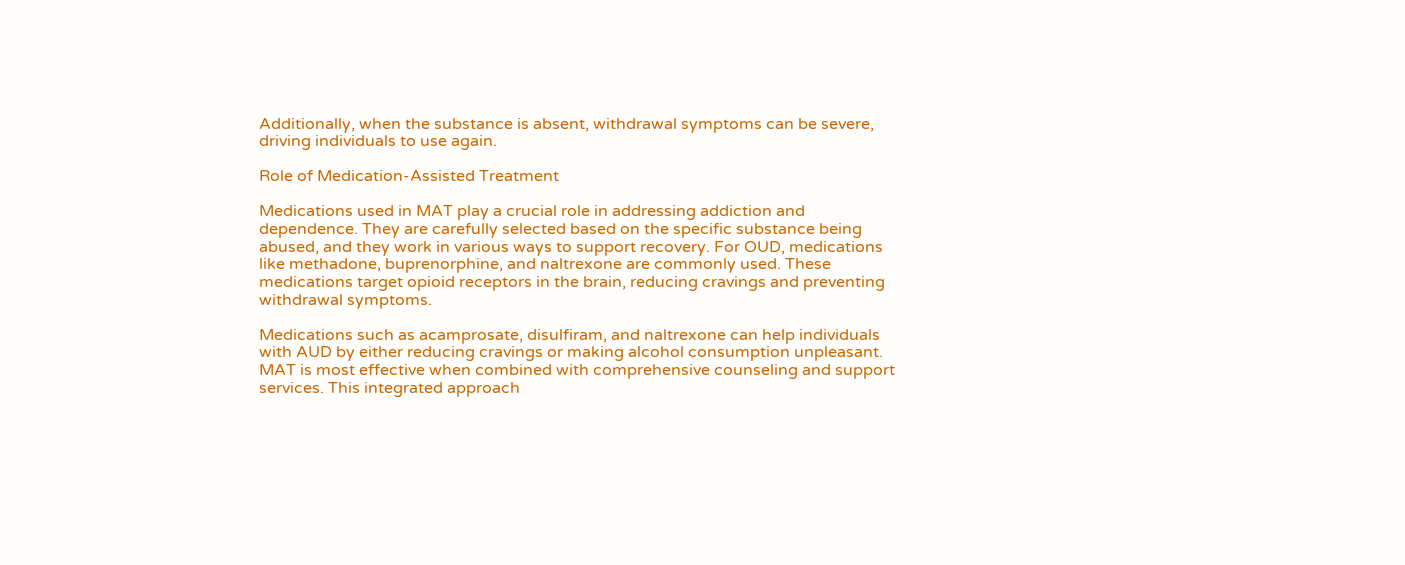Additionally, when the substance is absent, withdrawal symptoms can be severe, driving individuals to use again.

Role of Medication-Assisted Treatment

Medications used in MAT play a crucial role in addressing addiction and dependence. They are carefully selected based on the specific substance being abused, and they work in various ways to support recovery. For OUD, medications like methadone, buprenorphine, and naltrexone are commonly used. These medications target opioid receptors in the brain, reducing cravings and preventing withdrawal symptoms.

Medications such as acamprosate, disulfiram, and naltrexone can help individuals with AUD by either reducing cravings or making alcohol consumption unpleasant. MAT is most effective when combined with comprehensive counseling and support services. This integrated approach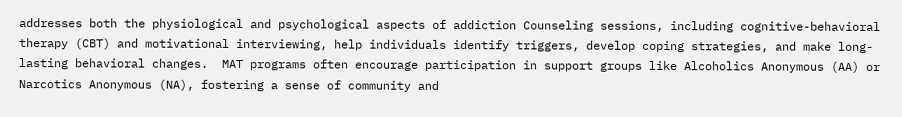addresses both the physiological and psychological aspects of addiction Counseling sessions, including cognitive-behavioral therapy (CBT) and motivational interviewing, help individuals identify triggers, develop coping strategies, and make long-lasting behavioral changes.  MAT programs often encourage participation in support groups like Alcoholics Anonymous (AA) or Narcotics Anonymous (NA), fostering a sense of community and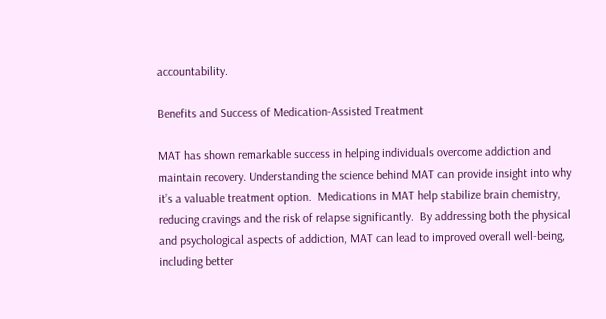accountability.

Benefits and Success of Medication-Assisted Treatment

MAT has shown remarkable success in helping individuals overcome addiction and maintain recovery. Understanding the science behind MAT can provide insight into why it’s a valuable treatment option.  Medications in MAT help stabilize brain chemistry, reducing cravings and the risk of relapse significantly.  By addressing both the physical and psychological aspects of addiction, MAT can lead to improved overall well-being, including better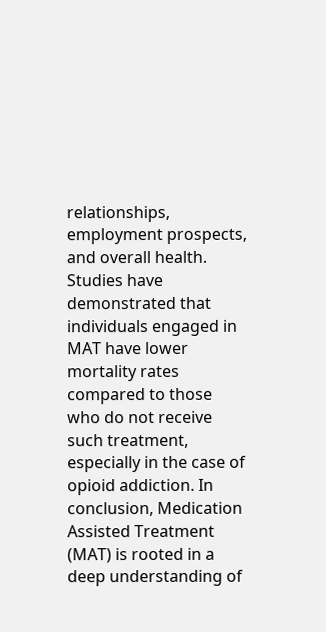relationships, employment prospects, and overall health.  Studies have demonstrated that individuals engaged in MAT have lower mortality rates compared to those who do not receive such treatment, especially in the case of opioid addiction. In conclusion, Medication Assisted Treatment (MAT) is rooted in a deep understanding of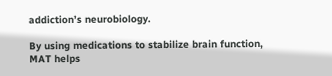addiction’s neurobiology.

By using medications to stabilize brain function, MAT helps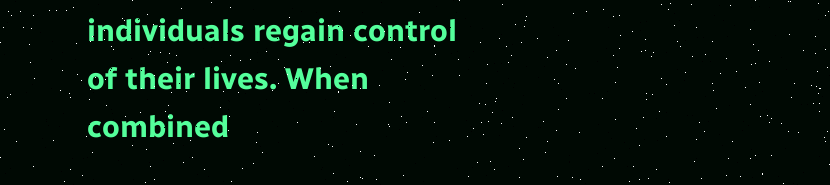individuals regain control of their lives. When combined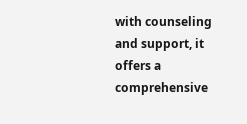with counseling and support, it offers a comprehensive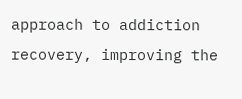approach to addiction recovery, improving the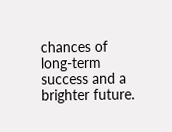chances of long-term success and a brighter future.